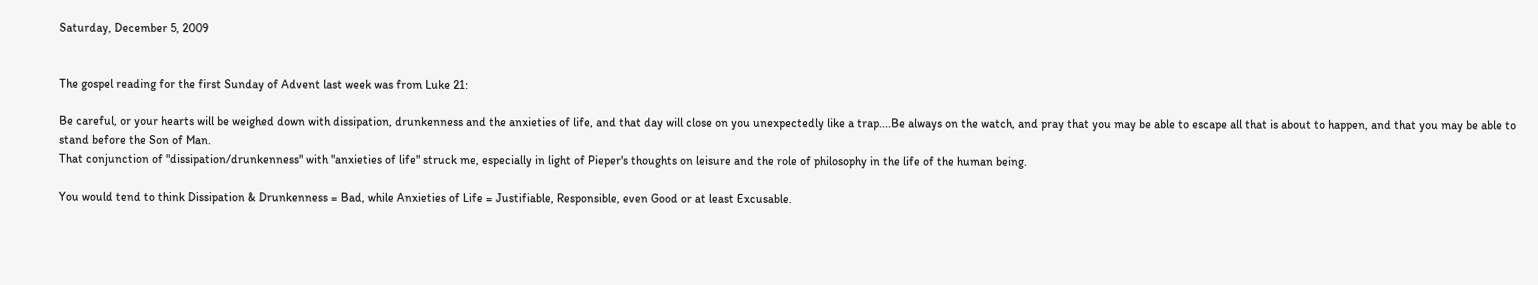Saturday, December 5, 2009


The gospel reading for the first Sunday of Advent last week was from Luke 21:

Be careful, or your hearts will be weighed down with dissipation, drunkenness and the anxieties of life, and that day will close on you unexpectedly like a trap....Be always on the watch, and pray that you may be able to escape all that is about to happen, and that you may be able to stand before the Son of Man.
That conjunction of "dissipation/drunkenness" with "anxieties of life" struck me, especially in light of Pieper's thoughts on leisure and the role of philosophy in the life of the human being.

You would tend to think Dissipation & Drunkenness = Bad, while Anxieties of Life = Justifiable, Responsible, even Good or at least Excusable.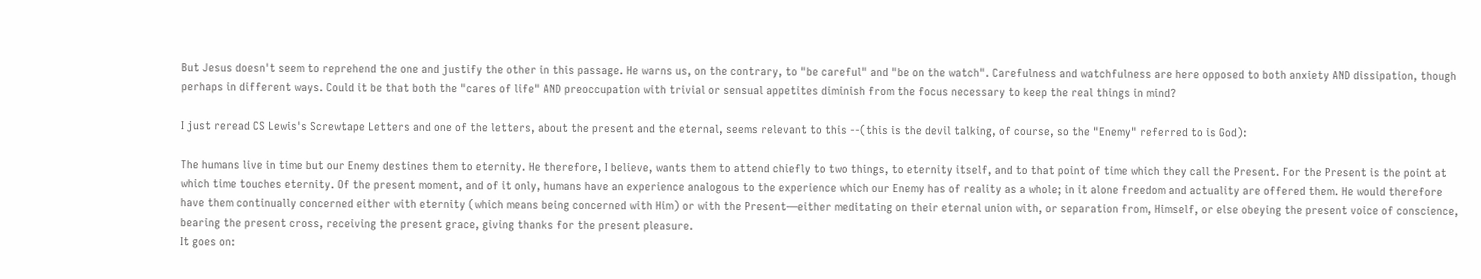But Jesus doesn't seem to reprehend the one and justify the other in this passage. He warns us, on the contrary, to "be careful" and "be on the watch". Carefulness and watchfulness are here opposed to both anxiety AND dissipation, though perhaps in different ways. Could it be that both the "cares of life" AND preoccupation with trivial or sensual appetites diminish from the focus necessary to keep the real things in mind?

I just reread CS Lewis's Screwtape Letters and one of the letters, about the present and the eternal, seems relevant to this --(this is the devil talking, of course, so the "Enemy" referred to is God):

The humans live in time but our Enemy destines them to eternity. He therefore, I believe, wants them to attend chiefly to two things, to eternity itself, and to that point of time which they call the Present. For the Present is the point at which time touches eternity. Of the present moment, and of it only, humans have an experience analogous to the experience which our Enemy has of reality as a whole; in it alone freedom and actuality are offered them. He would therefore have them continually concerned either with eternity (which means being concerned with Him) or with the Present—either meditating on their eternal union with, or separation from, Himself, or else obeying the present voice of conscience, bearing the present cross, receiving the present grace, giving thanks for the present pleasure.
It goes on: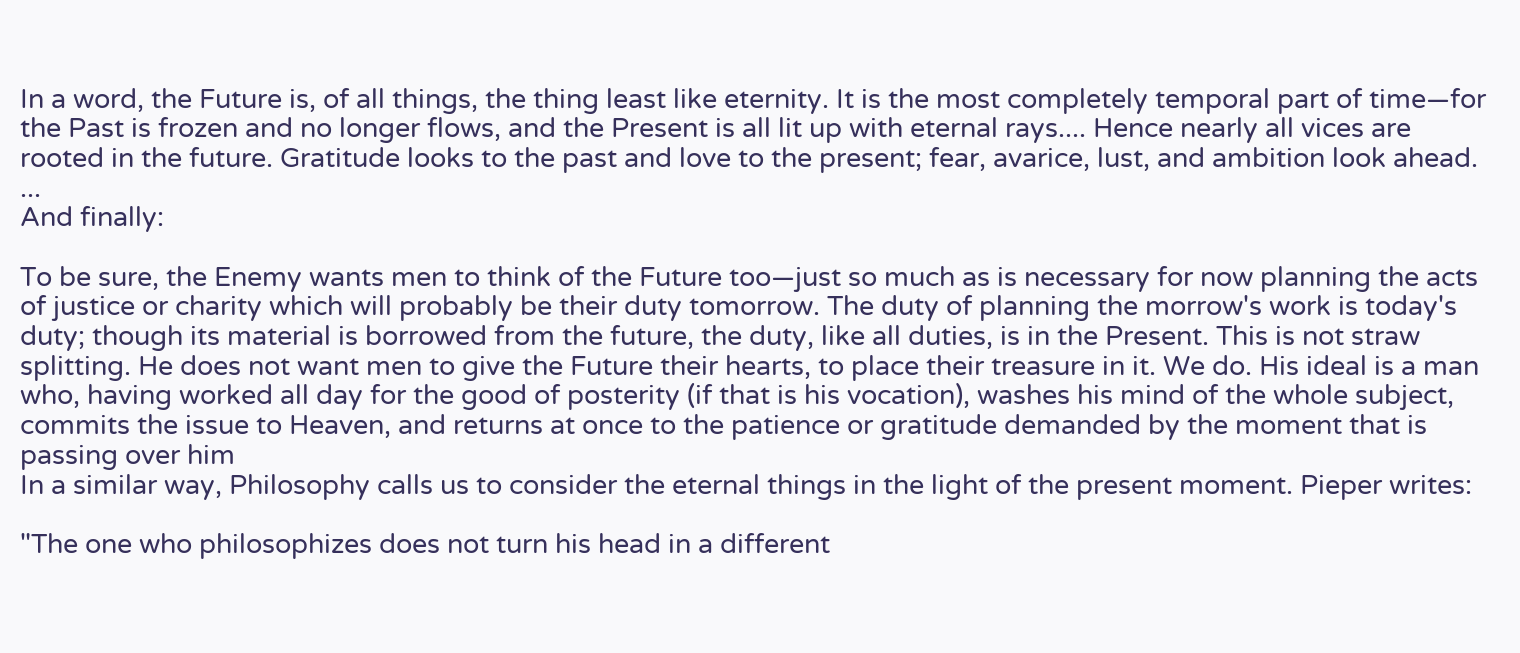In a word, the Future is, of all things, the thing least like eternity. It is the most completely temporal part of time—for the Past is frozen and no longer flows, and the Present is all lit up with eternal rays.... Hence nearly all vices are rooted in the future. Gratitude looks to the past and love to the present; fear, avarice, lust, and ambition look ahead. ...
And finally:

To be sure, the Enemy wants men to think of the Future too—just so much as is necessary for now planning the acts of justice or charity which will probably be their duty tomorrow. The duty of planning the morrow's work is today's duty; though its material is borrowed from the future, the duty, like all duties, is in the Present. This is not straw splitting. He does not want men to give the Future their hearts, to place their treasure in it. We do. His ideal is a man who, having worked all day for the good of posterity (if that is his vocation), washes his mind of the whole subject, commits the issue to Heaven, and returns at once to the patience or gratitude demanded by the moment that is passing over him
In a similar way, Philosophy calls us to consider the eternal things in the light of the present moment. Pieper writes:

"The one who philosophizes does not turn his head in a different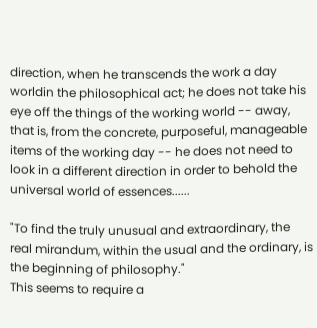direction, when he transcends the work a day worldin the philosophical act; he does not take his eye off the things of the working world -- away, that is, from the concrete, purposeful, manageable items of the working day -- he does not need to look in a different direction in order to behold the universal world of essences......

"To find the truly unusual and extraordinary, the real mirandum, within the usual and the ordinary, is the beginning of philosophy."
This seems to require a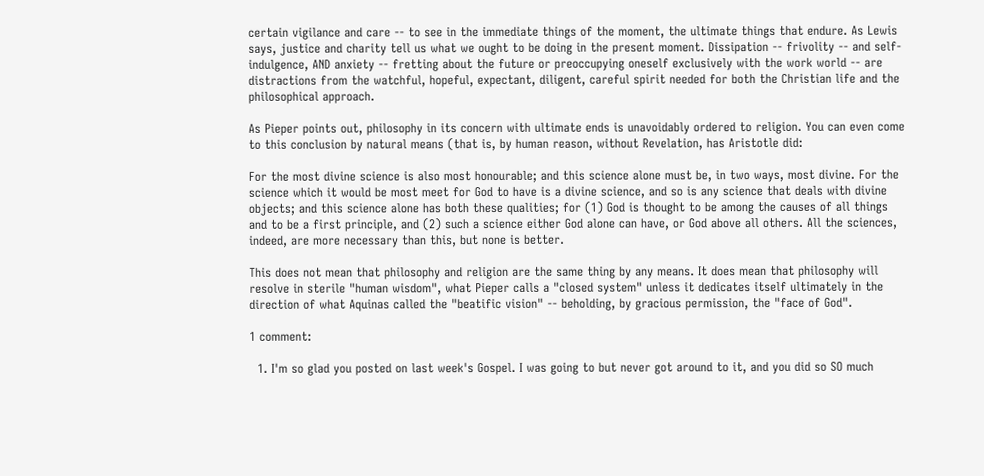certain vigilance and care -- to see in the immediate things of the moment, the ultimate things that endure. As Lewis says, justice and charity tell us what we ought to be doing in the present moment. Dissipation -- frivolity -- and self-indulgence, AND anxiety -- fretting about the future or preoccupying oneself exclusively with the work world -- are distractions from the watchful, hopeful, expectant, diligent, careful spirit needed for both the Christian life and the philosophical approach.

As Pieper points out, philosophy in its concern with ultimate ends is unavoidably ordered to religion. You can even come to this conclusion by natural means (that is, by human reason, without Revelation, has Aristotle did:

For the most divine science is also most honourable; and this science alone must be, in two ways, most divine. For the science which it would be most meet for God to have is a divine science, and so is any science that deals with divine objects; and this science alone has both these qualities; for (1) God is thought to be among the causes of all things and to be a first principle, and (2) such a science either God alone can have, or God above all others. All the sciences, indeed, are more necessary than this, but none is better.

This does not mean that philosophy and religion are the same thing by any means. It does mean that philosophy will resolve in sterile "human wisdom", what Pieper calls a "closed system" unless it dedicates itself ultimately in the direction of what Aquinas called the "beatific vision" -- beholding, by gracious permission, the "face of God".

1 comment:

  1. I'm so glad you posted on last week's Gospel. I was going to but never got around to it, and you did so SO much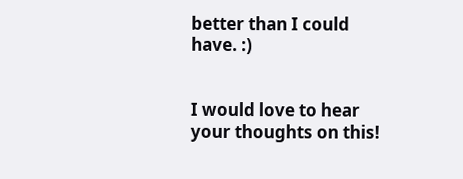better than I could have. :)


I would love to hear your thoughts on this!